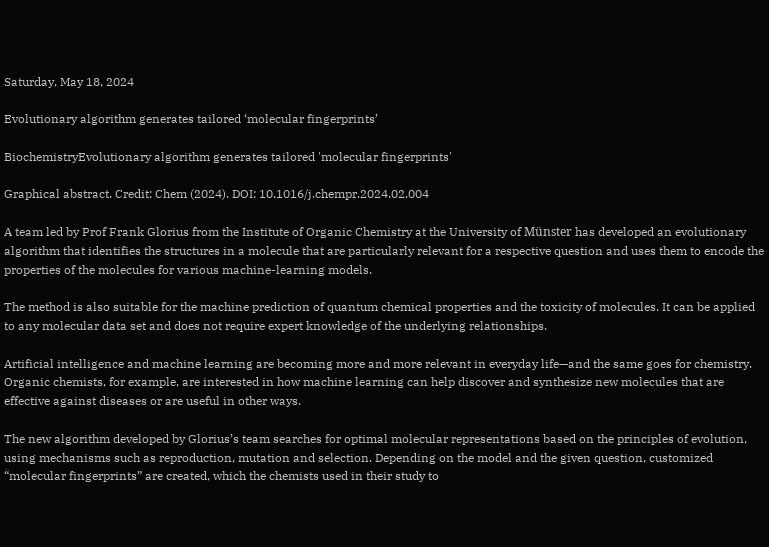Saturday, May 18, 2024

Evolutionary algorithm generates tailored ‘molecular fingerprints’

BiochemistryEvolutionary algorithm generates tailored 'molecular fingerprints'

Graphical abstract. Credit: Chem (2024). DOI: 10.1016/j.chempr.2024.02.004

A team led by Prof Frank Glorius from the Institute of Organic Chemistry at the University of Münster has developed an evolutionary algorithm that identifies the structures in a molecule that are particularly relevant for a respective question and uses them to encode the properties of the molecules for various machine-learning models.

The method is also suitable for the machine prediction of quantum chemical properties and the toxicity of molecules. It can be applied to any molecular data set and does not require expert knowledge of the underlying relationships.

Artificial intelligence and machine learning are becoming more and more relevant in everyday life—and the same goes for chemistry. Organic chemists, for example, are interested in how machine learning can help discover and synthesize new molecules that are effective against diseases or are useful in other ways.

The new algorithm developed by Glorius’s team searches for optimal molecular representations based on the principles of evolution, using mechanisms such as reproduction, mutation and selection. Depending on the model and the given question, customized “molecular fingerprints” are created, which the chemists used in their study to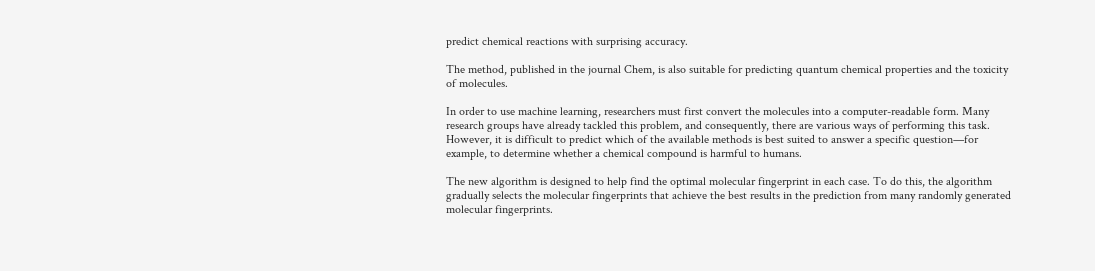predict chemical reactions with surprising accuracy.

The method, published in the journal Chem, is also suitable for predicting quantum chemical properties and the toxicity of molecules.

In order to use machine learning, researchers must first convert the molecules into a computer-readable form. Many research groups have already tackled this problem, and consequently, there are various ways of performing this task. However, it is difficult to predict which of the available methods is best suited to answer a specific question—for example, to determine whether a chemical compound is harmful to humans.

The new algorithm is designed to help find the optimal molecular fingerprint in each case. To do this, the algorithm gradually selects the molecular fingerprints that achieve the best results in the prediction from many randomly generated molecular fingerprints.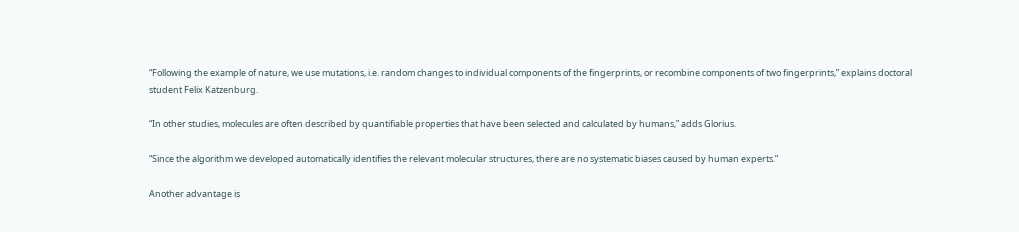“Following the example of nature, we use mutations, i.e. random changes to individual components of the fingerprints, or recombine components of two fingerprints,” explains doctoral student Felix Katzenburg.

“In other studies, molecules are often described by quantifiable properties that have been selected and calculated by humans,” adds Glorius.

“Since the algorithm we developed automatically identifies the relevant molecular structures, there are no systematic biases caused by human experts.”

Another advantage is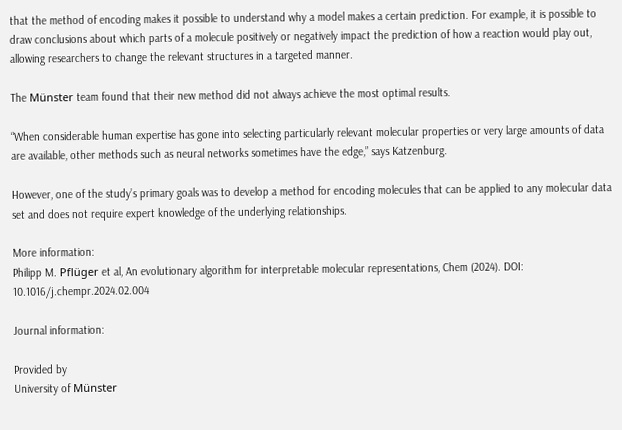that the method of encoding makes it possible to understand why a model makes a certain prediction. For example, it is possible to draw conclusions about which parts of a molecule positively or negatively impact the prediction of how a reaction would play out, allowing researchers to change the relevant structures in a targeted manner.

The Münster team found that their new method did not always achieve the most optimal results.

“When considerable human expertise has gone into selecting particularly relevant molecular properties or very large amounts of data are available, other methods such as neural networks sometimes have the edge,” says Katzenburg.

However, one of the study’s primary goals was to develop a method for encoding molecules that can be applied to any molecular data set and does not require expert knowledge of the underlying relationships.

More information:
Philipp M. Pflüger et al, An evolutionary algorithm for interpretable molecular representations, Chem (2024). DOI: 10.1016/j.chempr.2024.02.004

Journal information:

Provided by
University of Münster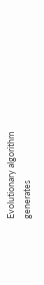Evolutionary algorithm generates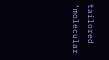tailored ‘molecular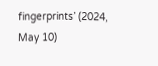fingerprints’ (2024, May 10)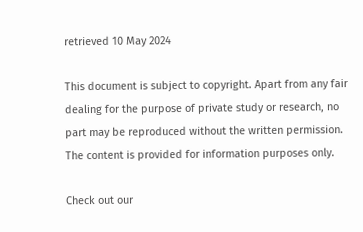retrieved 10 May 2024

This document is subject to copyright. Apart from any fair dealing for the purpose of private study or research, no
part may be reproduced without the written permission. The content is provided for information purposes only.

Check out our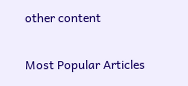other content

Most Popular Articles